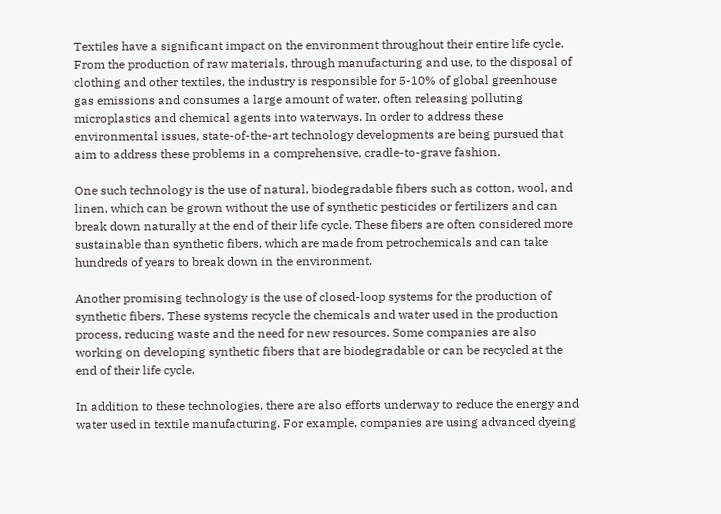Textiles have a significant impact on the environment throughout their entire life cycle. From the production of raw materials, through manufacturing and use, to the disposal of clothing and other textiles, the industry is responsible for 5-10% of global greenhouse gas emissions and consumes a large amount of water, often releasing polluting microplastics and chemical agents into waterways. In order to address these environmental issues, state-of-the-art technology developments are being pursued that aim to address these problems in a comprehensive, cradle-to-grave fashion.

One such technology is the use of natural, biodegradable fibers such as cotton, wool, and linen, which can be grown without the use of synthetic pesticides or fertilizers and can break down naturally at the end of their life cycle. These fibers are often considered more sustainable than synthetic fibers, which are made from petrochemicals and can take hundreds of years to break down in the environment.

Another promising technology is the use of closed-loop systems for the production of synthetic fibers. These systems recycle the chemicals and water used in the production process, reducing waste and the need for new resources. Some companies are also working on developing synthetic fibers that are biodegradable or can be recycled at the end of their life cycle.

In addition to these technologies, there are also efforts underway to reduce the energy and water used in textile manufacturing. For example, companies are using advanced dyeing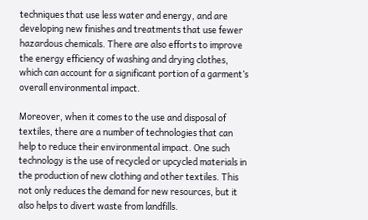techniques that use less water and energy, and are developing new finishes and treatments that use fewer hazardous chemicals. There are also efforts to improve the energy efficiency of washing and drying clothes, which can account for a significant portion of a garment’s overall environmental impact.

Moreover, when it comes to the use and disposal of textiles, there are a number of technologies that can help to reduce their environmental impact. One such technology is the use of recycled or upcycled materials in the production of new clothing and other textiles. This not only reduces the demand for new resources, but it also helps to divert waste from landfills.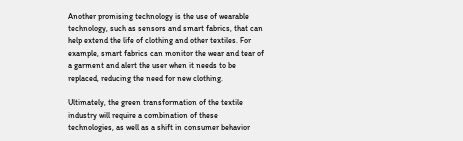Another promising technology is the use of wearable technology, such as sensors and smart fabrics, that can help extend the life of clothing and other textiles. For example, smart fabrics can monitor the wear and tear of a garment and alert the user when it needs to be replaced, reducing the need for new clothing.

Ultimately, the green transformation of the textile industry will require a combination of these technologies, as well as a shift in consumer behavior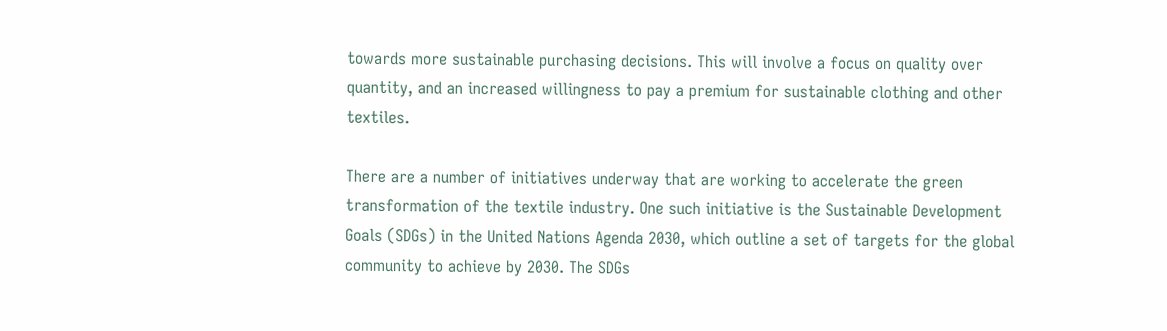towards more sustainable purchasing decisions. This will involve a focus on quality over quantity, and an increased willingness to pay a premium for sustainable clothing and other textiles.

There are a number of initiatives underway that are working to accelerate the green transformation of the textile industry. One such initiative is the Sustainable Development Goals (SDGs) in the United Nations Agenda 2030, which outline a set of targets for the global community to achieve by 2030. The SDGs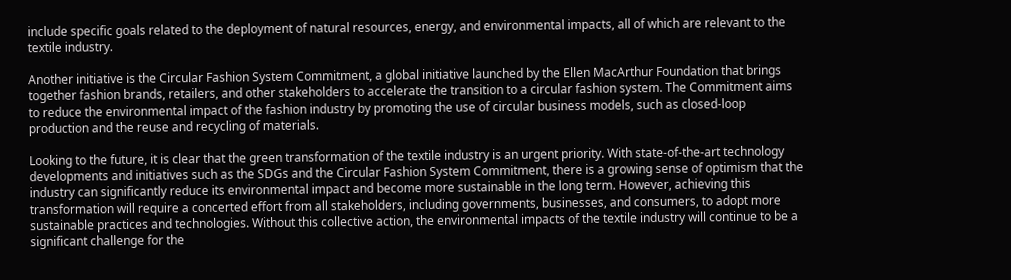include specific goals related to the deployment of natural resources, energy, and environmental impacts, all of which are relevant to the textile industry.

Another initiative is the Circular Fashion System Commitment, a global initiative launched by the Ellen MacArthur Foundation that brings together fashion brands, retailers, and other stakeholders to accelerate the transition to a circular fashion system. The Commitment aims to reduce the environmental impact of the fashion industry by promoting the use of circular business models, such as closed-loop production and the reuse and recycling of materials.

Looking to the future, it is clear that the green transformation of the textile industry is an urgent priority. With state-of-the-art technology developments and initiatives such as the SDGs and the Circular Fashion System Commitment, there is a growing sense of optimism that the industry can significantly reduce its environmental impact and become more sustainable in the long term. However, achieving this transformation will require a concerted effort from all stakeholders, including governments, businesses, and consumers, to adopt more sustainable practices and technologies. Without this collective action, the environmental impacts of the textile industry will continue to be a significant challenge for the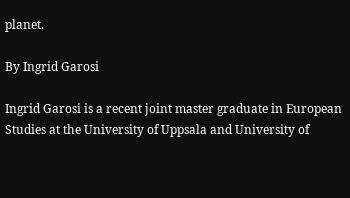planet.

By Ingrid Garosi

Ingrid Garosi is a recent joint master graduate in European Studies at the University of Uppsala and University of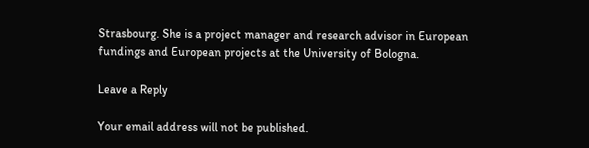Strasbourg. She is a project manager and research advisor in European fundings and European projects at the University of Bologna.

Leave a Reply

Your email address will not be published.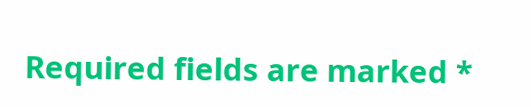Required fields are marked *